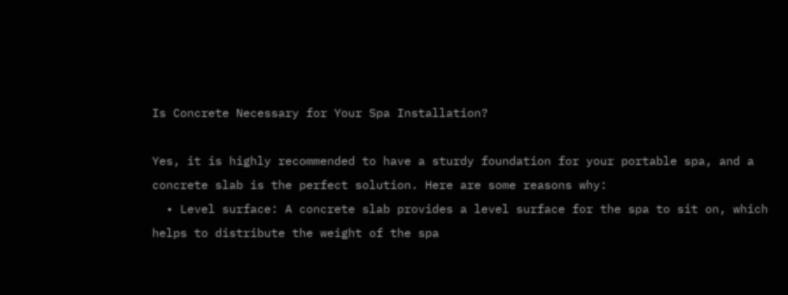Is Concrete Necessary for Your Spa Installation?

Yes, it is highly recommended to have a sturdy foundation for your portable spa, and a concrete slab is the perfect solution. Here are some reasons why:
  • Level surface: A concrete slab provides a level surface for the spa to sit on, which helps to distribute the weight of the spa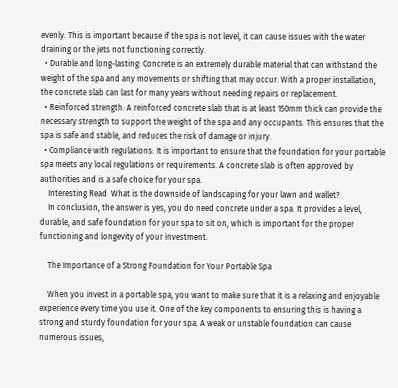evenly. This is important because if the spa is not level, it can cause issues with the water draining or the jets not functioning correctly.
  • Durable and long-lasting: Concrete is an extremely durable material that can withstand the weight of the spa and any movements or shifting that may occur. With a proper installation, the concrete slab can last for many years without needing repairs or replacement.
  • Reinforced strength: A reinforced concrete slab that is at least 150mm thick can provide the necessary strength to support the weight of the spa and any occupants. This ensures that the spa is safe and stable, and reduces the risk of damage or injury.
  • Compliance with regulations: It is important to ensure that the foundation for your portable spa meets any local regulations or requirements. A concrete slab is often approved by authorities and is a safe choice for your spa.
    Interesting Read  What is the downside of landscaping for your lawn and wallet?
    In conclusion, the answer is yes, you do need concrete under a spa. It provides a level, durable, and safe foundation for your spa to sit on, which is important for the proper functioning and longevity of your investment.

    The Importance of a Strong Foundation for Your Portable Spa

    When you invest in a portable spa, you want to make sure that it is a relaxing and enjoyable experience every time you use it. One of the key components to ensuring this is having a strong and sturdy foundation for your spa. A weak or unstable foundation can cause numerous issues,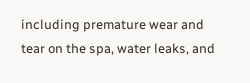including premature wear and tear on the spa, water leaks, and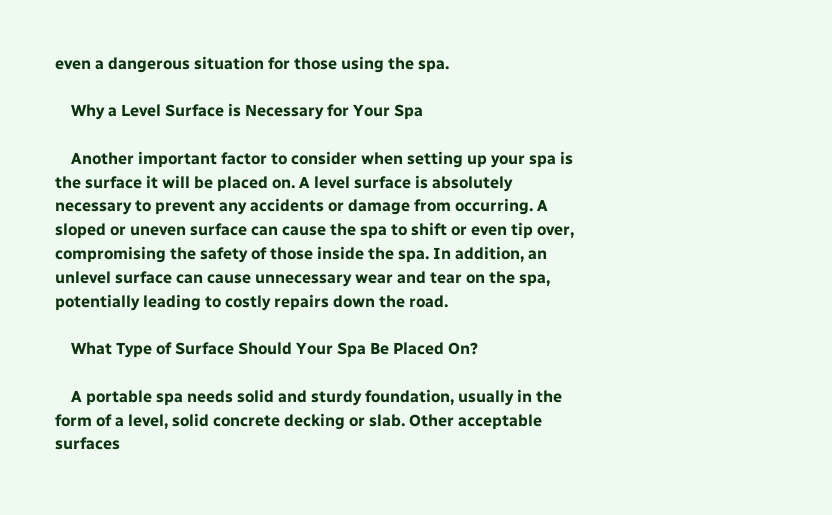even a dangerous situation for those using the spa.

    Why a Level Surface is Necessary for Your Spa

    Another important factor to consider when setting up your spa is the surface it will be placed on. A level surface is absolutely necessary to prevent any accidents or damage from occurring. A sloped or uneven surface can cause the spa to shift or even tip over, compromising the safety of those inside the spa. In addition, an unlevel surface can cause unnecessary wear and tear on the spa, potentially leading to costly repairs down the road.

    What Type of Surface Should Your Spa Be Placed On?

    A portable spa needs solid and sturdy foundation, usually in the form of a level, solid concrete decking or slab. Other acceptable surfaces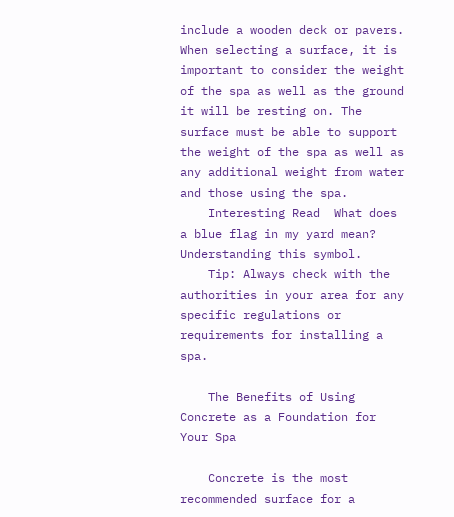include a wooden deck or pavers. When selecting a surface, it is important to consider the weight of the spa as well as the ground it will be resting on. The surface must be able to support the weight of the spa as well as any additional weight from water and those using the spa.
    Interesting Read  What does a blue flag in my yard mean? Understanding this symbol.
    Tip: Always check with the authorities in your area for any specific regulations or requirements for installing a spa.

    The Benefits of Using Concrete as a Foundation for Your Spa

    Concrete is the most recommended surface for a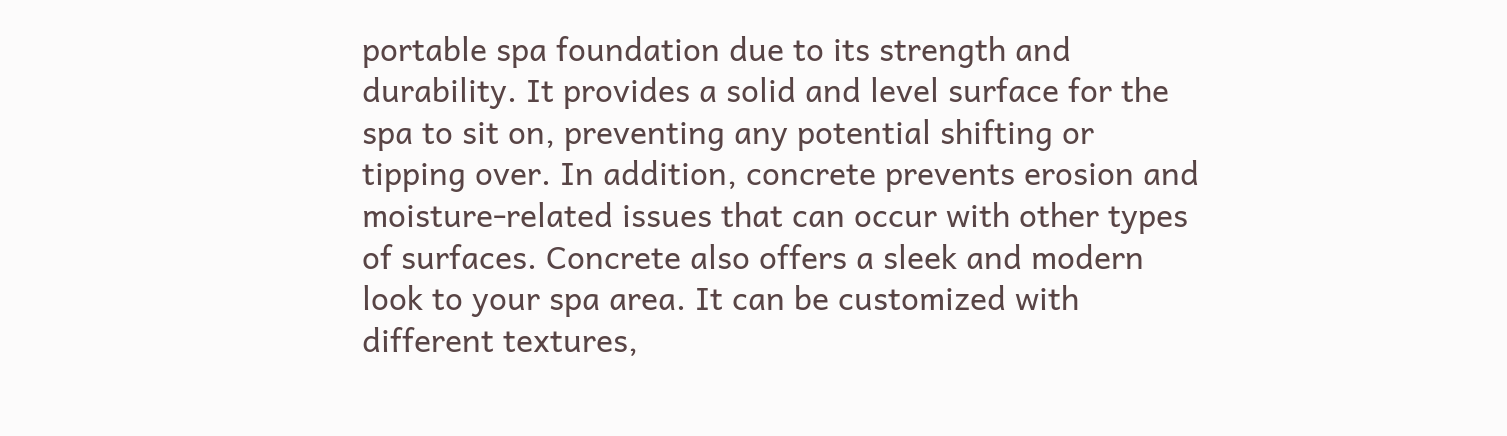portable spa foundation due to its strength and durability. It provides a solid and level surface for the spa to sit on, preventing any potential shifting or tipping over. In addition, concrete prevents erosion and moisture-related issues that can occur with other types of surfaces. Concrete also offers a sleek and modern look to your spa area. It can be customized with different textures,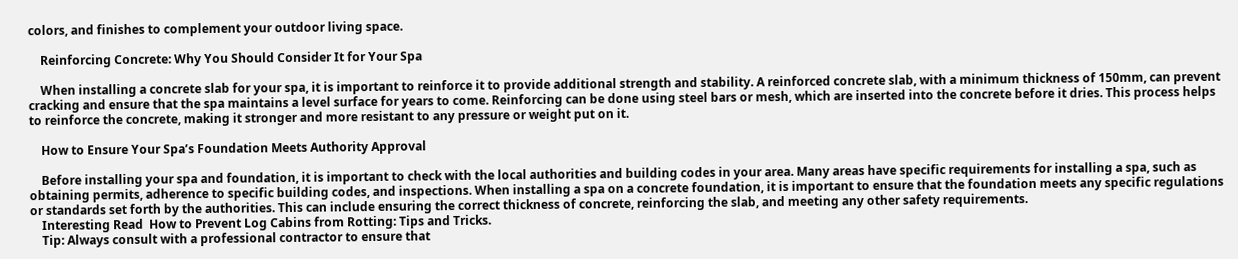colors, and finishes to complement your outdoor living space.

    Reinforcing Concrete: Why You Should Consider It for Your Spa

    When installing a concrete slab for your spa, it is important to reinforce it to provide additional strength and stability. A reinforced concrete slab, with a minimum thickness of 150mm, can prevent cracking and ensure that the spa maintains a level surface for years to come. Reinforcing can be done using steel bars or mesh, which are inserted into the concrete before it dries. This process helps to reinforce the concrete, making it stronger and more resistant to any pressure or weight put on it.

    How to Ensure Your Spa’s Foundation Meets Authority Approval

    Before installing your spa and foundation, it is important to check with the local authorities and building codes in your area. Many areas have specific requirements for installing a spa, such as obtaining permits, adherence to specific building codes, and inspections. When installing a spa on a concrete foundation, it is important to ensure that the foundation meets any specific regulations or standards set forth by the authorities. This can include ensuring the correct thickness of concrete, reinforcing the slab, and meeting any other safety requirements.
    Interesting Read  How to Prevent Log Cabins from Rotting: Tips and Tricks.
    Tip: Always consult with a professional contractor to ensure that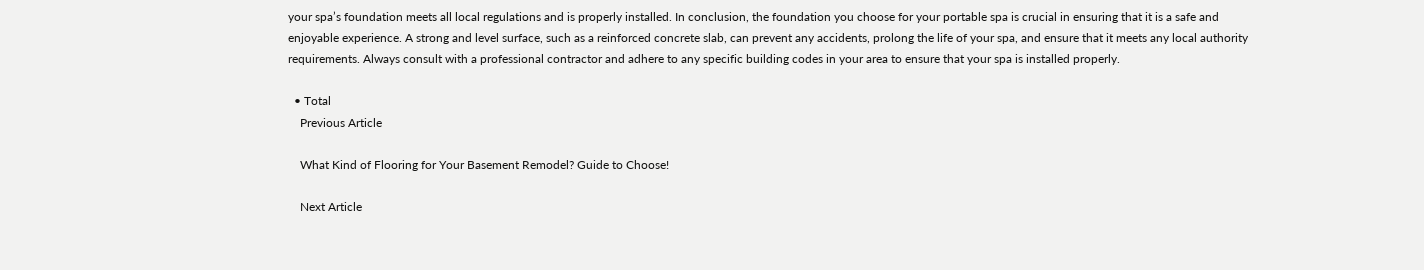your spa’s foundation meets all local regulations and is properly installed. In conclusion, the foundation you choose for your portable spa is crucial in ensuring that it is a safe and enjoyable experience. A strong and level surface, such as a reinforced concrete slab, can prevent any accidents, prolong the life of your spa, and ensure that it meets any local authority requirements. Always consult with a professional contractor and adhere to any specific building codes in your area to ensure that your spa is installed properly.

  • Total
    Previous Article

    What Kind of Flooring for Your Basement Remodel? Guide to Choose!

    Next Article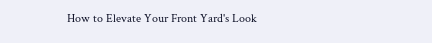How to Elevate Your Front Yard's Look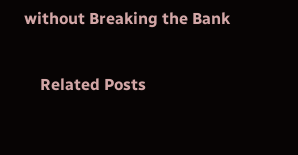without Breaking the Bank

    Related Posts